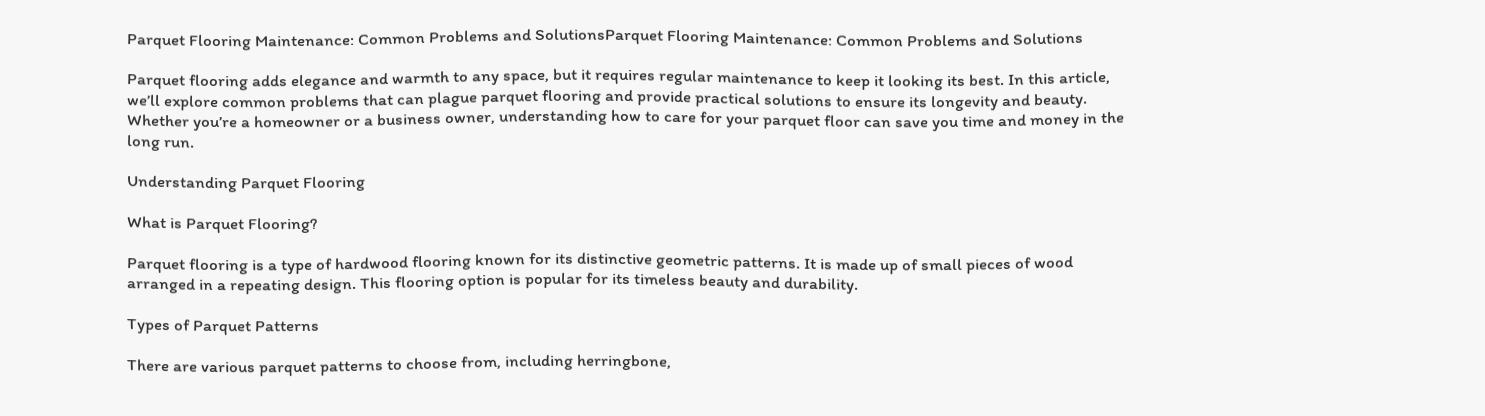Parquet Flooring Maintenance: Common Problems and SolutionsParquet Flooring Maintenance: Common Problems and Solutions

Parquet flooring adds elegance and warmth to any space, but it requires regular maintenance to keep it looking its best. In this article, we’ll explore common problems that can plague parquet flooring and provide practical solutions to ensure its longevity and beauty. Whether you’re a homeowner or a business owner, understanding how to care for your parquet floor can save you time and money in the long run.

Understanding Parquet Flooring

What is Parquet Flooring?

Parquet flooring is a type of hardwood flooring known for its distinctive geometric patterns. It is made up of small pieces of wood arranged in a repeating design. This flooring option is popular for its timeless beauty and durability.

Types of Parquet Patterns

There are various parquet patterns to choose from, including herringbone,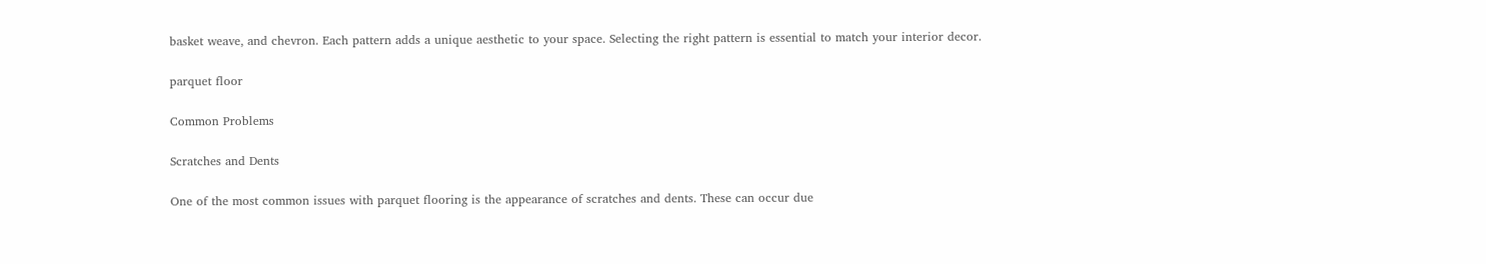basket weave, and chevron. Each pattern adds a unique aesthetic to your space. Selecting the right pattern is essential to match your interior decor.

parquet floor

Common Problems

Scratches and Dents

One of the most common issues with parquet flooring is the appearance of scratches and dents. These can occur due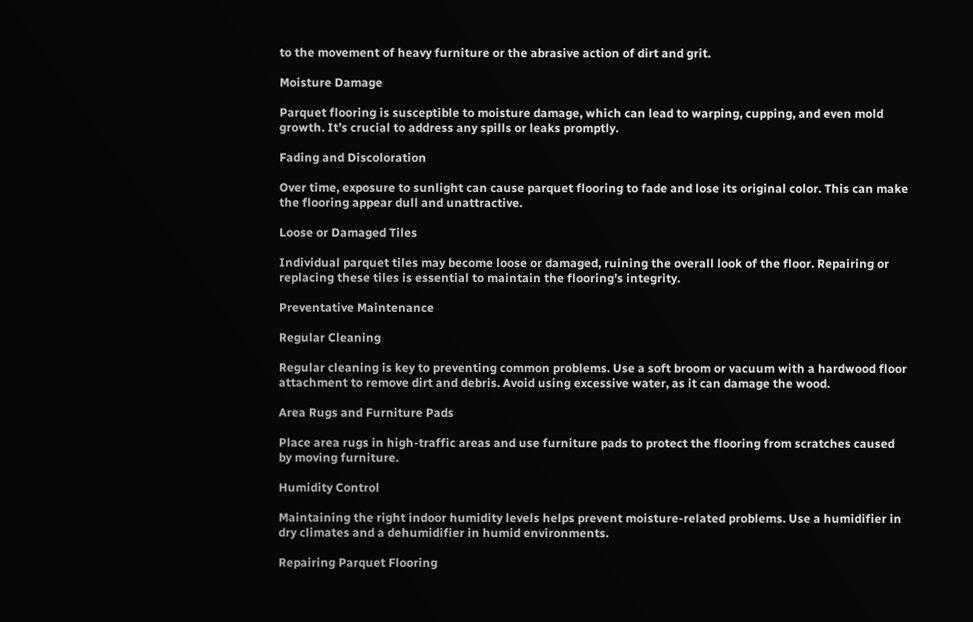to the movement of heavy furniture or the abrasive action of dirt and grit.

Moisture Damage

Parquet flooring is susceptible to moisture damage, which can lead to warping, cupping, and even mold growth. It’s crucial to address any spills or leaks promptly.

Fading and Discoloration

Over time, exposure to sunlight can cause parquet flooring to fade and lose its original color. This can make the flooring appear dull and unattractive.

Loose or Damaged Tiles

Individual parquet tiles may become loose or damaged, ruining the overall look of the floor. Repairing or replacing these tiles is essential to maintain the flooring’s integrity.

Preventative Maintenance

Regular Cleaning

Regular cleaning is key to preventing common problems. Use a soft broom or vacuum with a hardwood floor attachment to remove dirt and debris. Avoid using excessive water, as it can damage the wood.

Area Rugs and Furniture Pads

Place area rugs in high-traffic areas and use furniture pads to protect the flooring from scratches caused by moving furniture.

Humidity Control

Maintaining the right indoor humidity levels helps prevent moisture-related problems. Use a humidifier in dry climates and a dehumidifier in humid environments.

Repairing Parquet Flooring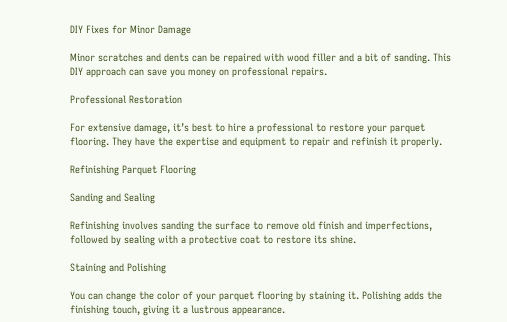DIY Fixes for Minor Damage

Minor scratches and dents can be repaired with wood filler and a bit of sanding. This DIY approach can save you money on professional repairs.

Professional Restoration

For extensive damage, it’s best to hire a professional to restore your parquet flooring. They have the expertise and equipment to repair and refinish it properly.

Refinishing Parquet Flooring

Sanding and Sealing

Refinishing involves sanding the surface to remove old finish and imperfections, followed by sealing with a protective coat to restore its shine.

Staining and Polishing

You can change the color of your parquet flooring by staining it. Polishing adds the finishing touch, giving it a lustrous appearance.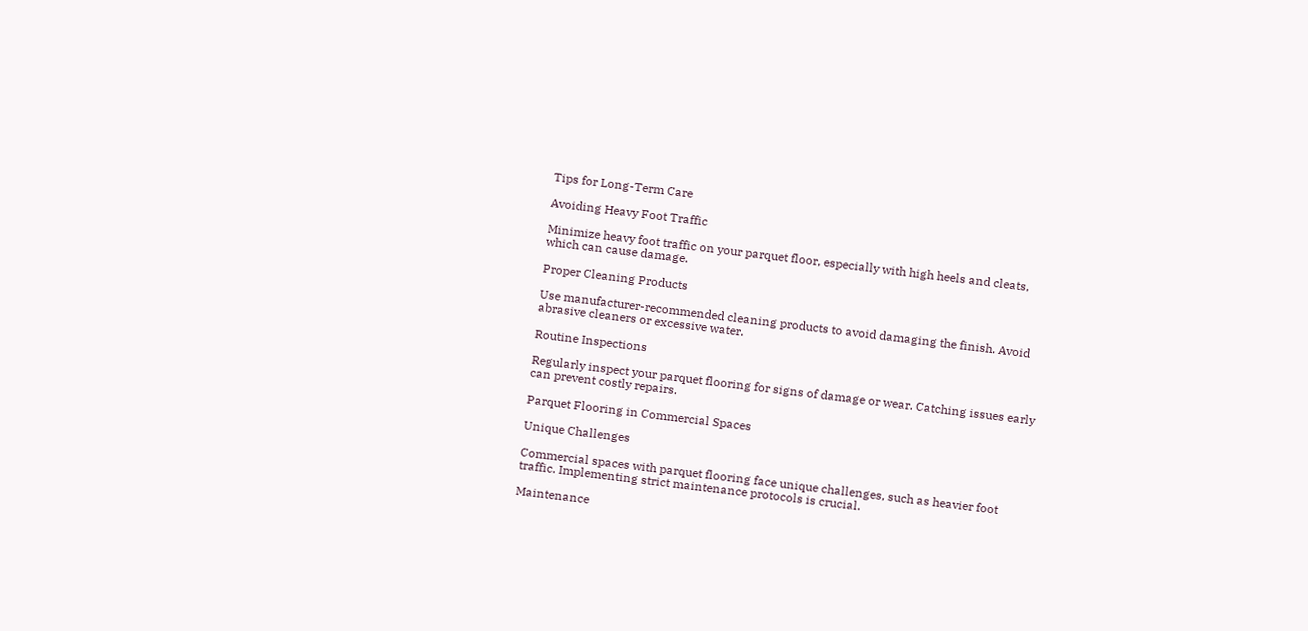Tips for Long-Term Care

Avoiding Heavy Foot Traffic

Minimize heavy foot traffic on your parquet floor, especially with high heels and cleats, which can cause damage.

Proper Cleaning Products

Use manufacturer-recommended cleaning products to avoid damaging the finish. Avoid abrasive cleaners or excessive water.

Routine Inspections

Regularly inspect your parquet flooring for signs of damage or wear. Catching issues early can prevent costly repairs.

Parquet Flooring in Commercial Spaces

Unique Challenges

Commercial spaces with parquet flooring face unique challenges, such as heavier foot traffic. Implementing strict maintenance protocols is crucial.

Maintenance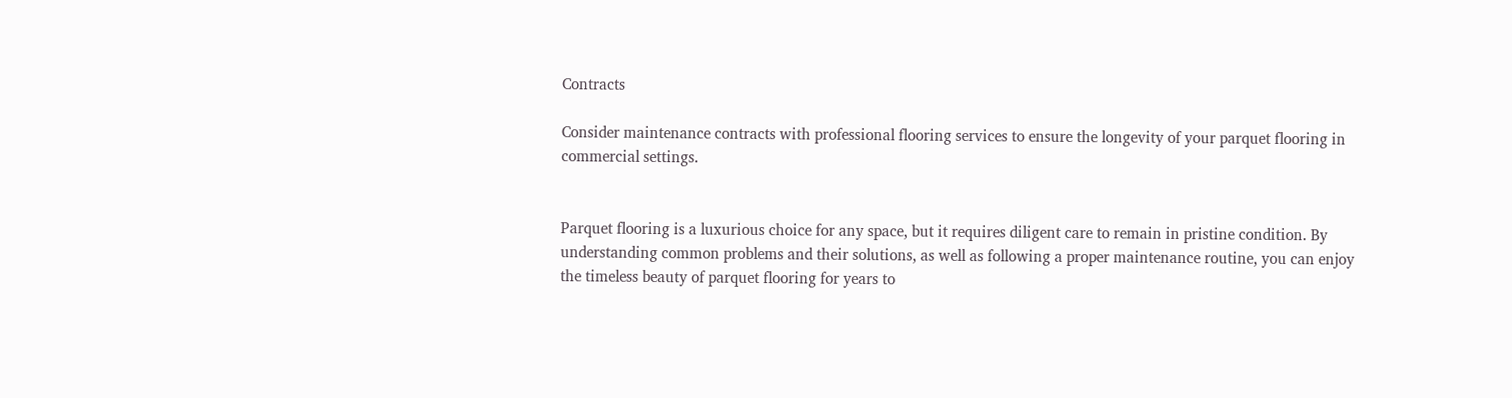Contracts

Consider maintenance contracts with professional flooring services to ensure the longevity of your parquet flooring in commercial settings.


Parquet flooring is a luxurious choice for any space, but it requires diligent care to remain in pristine condition. By understanding common problems and their solutions, as well as following a proper maintenance routine, you can enjoy the timeless beauty of parquet flooring for years to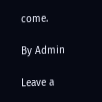come.

By Admin

Leave a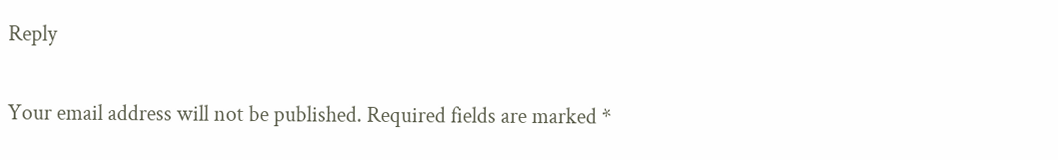Reply

Your email address will not be published. Required fields are marked *